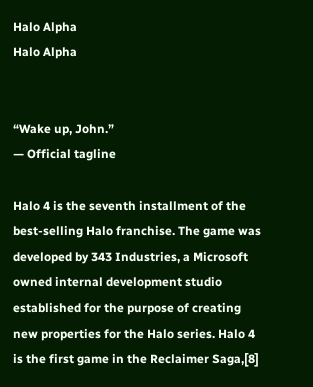Halo Alpha
Halo Alpha


“Wake up, John.”
— Official tagline

Halo 4 is the seventh installment of the best-selling Halo franchise. The game was developed by 343 Industries, a Microsoft owned internal development studio established for the purpose of creating new properties for the Halo series. Halo 4 is the first game in the Reclaimer Saga,[8]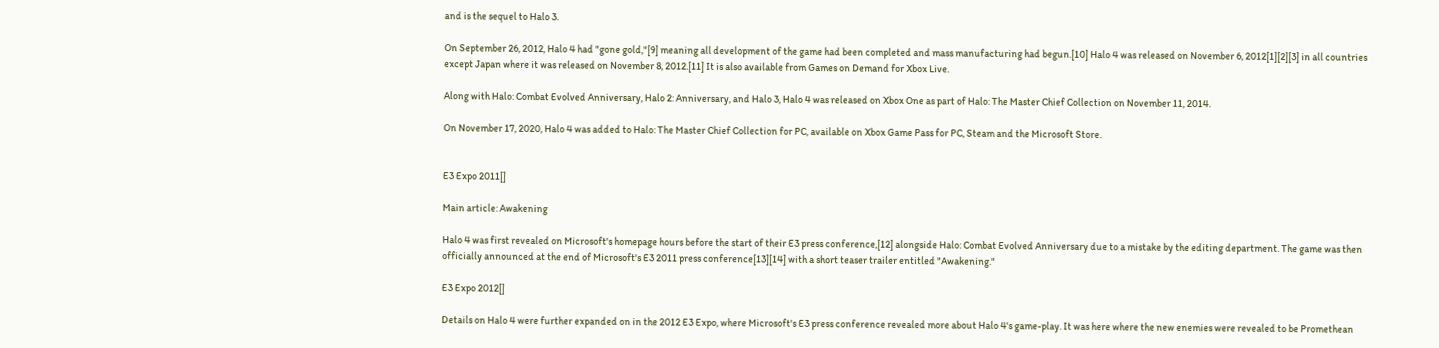and is the sequel to Halo 3.

On September 26, 2012, Halo 4 had "gone gold,"[9] meaning all development of the game had been completed and mass manufacturing had begun.[10] Halo 4 was released on November 6, 2012[1][2][3] in all countries except Japan where it was released on November 8, 2012.[11] It is also available from Games on Demand for Xbox Live.

Along with Halo: Combat Evolved Anniversary, Halo 2: Anniversary, and Halo 3, Halo 4 was released on Xbox One as part of Halo: The Master Chief Collection on November 11, 2014.

On November 17, 2020, Halo 4 was added to Halo: The Master Chief Collection for PC, available on Xbox Game Pass for PC, Steam and the Microsoft Store.


E3 Expo 2011[]

Main article: Awakening

Halo 4 was first revealed on Microsoft's homepage hours before the start of their E3 press conference,[12] alongside Halo: Combat Evolved Anniversary due to a mistake by the editing department. The game was then officially announced at the end of Microsoft's E3 2011 press conference[13][14] with a short teaser trailer entitled "Awakening."

E3 Expo 2012[]

Details on Halo 4 were further expanded on in the 2012 E3 Expo, where Microsoft's E3 press conference revealed more about Halo 4's game-play. It was here where the new enemies were revealed to be Promethean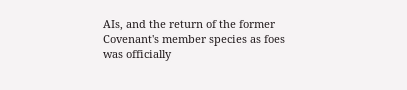AIs, and the return of the former Covenant's member species as foes was officially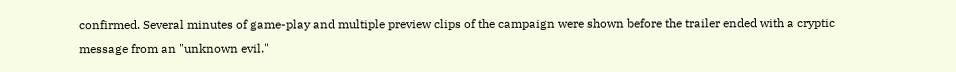confirmed. Several minutes of game-play and multiple preview clips of the campaign were shown before the trailer ended with a cryptic message from an "unknown evil."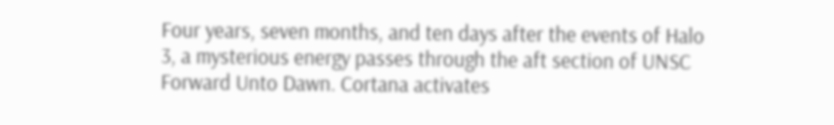Four years, seven months, and ten days after the events of Halo 3, a mysterious energy passes through the aft section of UNSC Forward Unto Dawn. Cortana activates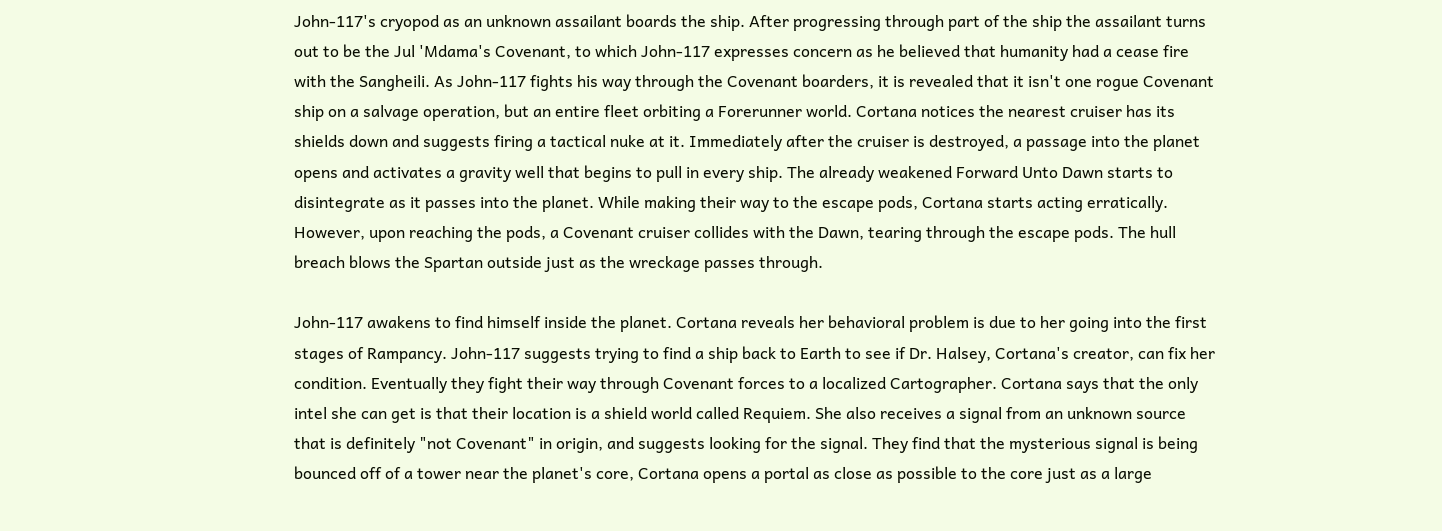John-117's cryopod as an unknown assailant boards the ship. After progressing through part of the ship the assailant turns out to be the Jul 'Mdama's Covenant, to which John-117 expresses concern as he believed that humanity had a cease fire with the Sangheili. As John-117 fights his way through the Covenant boarders, it is revealed that it isn't one rogue Covenant ship on a salvage operation, but an entire fleet orbiting a Forerunner world. Cortana notices the nearest cruiser has its shields down and suggests firing a tactical nuke at it. Immediately after the cruiser is destroyed, a passage into the planet opens and activates a gravity well that begins to pull in every ship. The already weakened Forward Unto Dawn starts to disintegrate as it passes into the planet. While making their way to the escape pods, Cortana starts acting erratically. However, upon reaching the pods, a Covenant cruiser collides with the Dawn, tearing through the escape pods. The hull breach blows the Spartan outside just as the wreckage passes through.

John-117 awakens to find himself inside the planet. Cortana reveals her behavioral problem is due to her going into the first stages of Rampancy. John-117 suggests trying to find a ship back to Earth to see if Dr. Halsey, Cortana's creator, can fix her condition. Eventually they fight their way through Covenant forces to a localized Cartographer. Cortana says that the only intel she can get is that their location is a shield world called Requiem. She also receives a signal from an unknown source that is definitely "not Covenant" in origin, and suggests looking for the signal. They find that the mysterious signal is being bounced off of a tower near the planet's core, Cortana opens a portal as close as possible to the core just as a large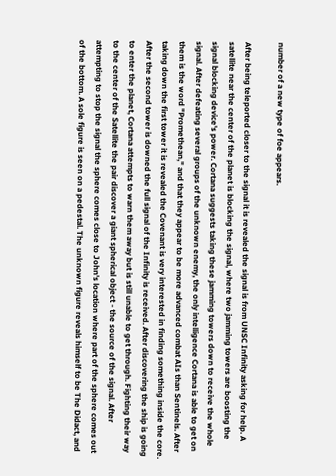number of a new type of foe appears.

After being teleported closer to the signal it is revealed the signal is from UNSC Infinity asking for help. A satellite near the center of the planet is blocking the signal, where two jamming towers are boosting the signal blocking device's power. Cortana suggests taking these jamming towers down to receive the whole signal. After defeating several groups of the unknown enemy, the only intelligence Cortana is able to get on them is the word "Promethean," and that they appear to be more advanced combat AIs than Sentinels. After taking down the first tower it is revealed the Covenant is very interested in finding something inside the core. After the second tower is downed the full signal of the Infinity is received. After discovering the ship is going to enter the planet, Cortana attempts to warn them away but is still unable to get through. Fighting their way to the center of the Satellite the pair discover a giant spherical object - the source of the signal. After attempting to stop the signal the sphere comes close to John's location where part of the sphere comes out of the bottom. A sole figure is seen on a pedestal. The unknown figure reveals himself to be The Didact, and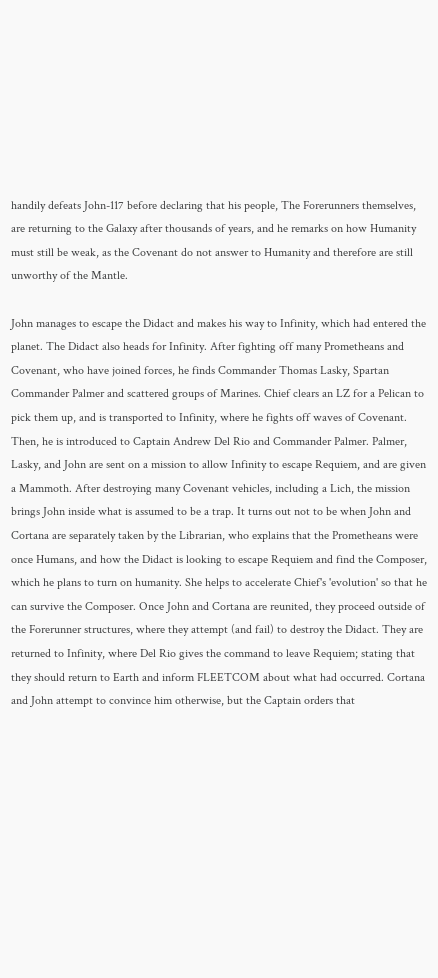handily defeats John-117 before declaring that his people, The Forerunners themselves, are returning to the Galaxy after thousands of years, and he remarks on how Humanity must still be weak, as the Covenant do not answer to Humanity and therefore are still unworthy of the Mantle.

John manages to escape the Didact and makes his way to Infinity, which had entered the planet. The Didact also heads for Infinity. After fighting off many Prometheans and Covenant, who have joined forces, he finds Commander Thomas Lasky, Spartan Commander Palmer and scattered groups of Marines. Chief clears an LZ for a Pelican to pick them up, and is transported to Infinity, where he fights off waves of Covenant. Then, he is introduced to Captain Andrew Del Rio and Commander Palmer. Palmer, Lasky, and John are sent on a mission to allow Infinity to escape Requiem, and are given a Mammoth. After destroying many Covenant vehicles, including a Lich, the mission brings John inside what is assumed to be a trap. It turns out not to be when John and Cortana are separately taken by the Librarian, who explains that the Prometheans were once Humans, and how the Didact is looking to escape Requiem and find the Composer, which he plans to turn on humanity. She helps to accelerate Chief's 'evolution' so that he can survive the Composer. Once John and Cortana are reunited, they proceed outside of the Forerunner structures, where they attempt (and fail) to destroy the Didact. They are returned to Infinity, where Del Rio gives the command to leave Requiem; stating that they should return to Earth and inform FLEETCOM about what had occurred. Cortana and John attempt to convince him otherwise, but the Captain orders that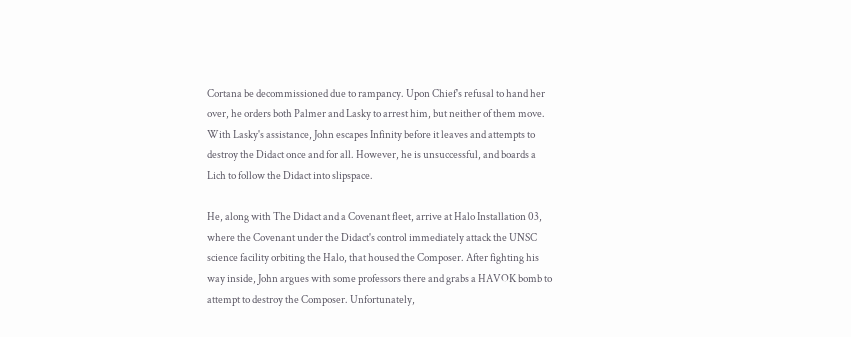Cortana be decommissioned due to rampancy. Upon Chief's refusal to hand her over, he orders both Palmer and Lasky to arrest him, but neither of them move. With Lasky's assistance, John escapes Infinity before it leaves and attempts to destroy the Didact once and for all. However, he is unsuccessful, and boards a Lich to follow the Didact into slipspace.

He, along with The Didact and a Covenant fleet, arrive at Halo Installation 03, where the Covenant under the Didact's control immediately attack the UNSC science facility orbiting the Halo, that housed the Composer. After fighting his way inside, John argues with some professors there and grabs a HAVOK bomb to attempt to destroy the Composer. Unfortunately,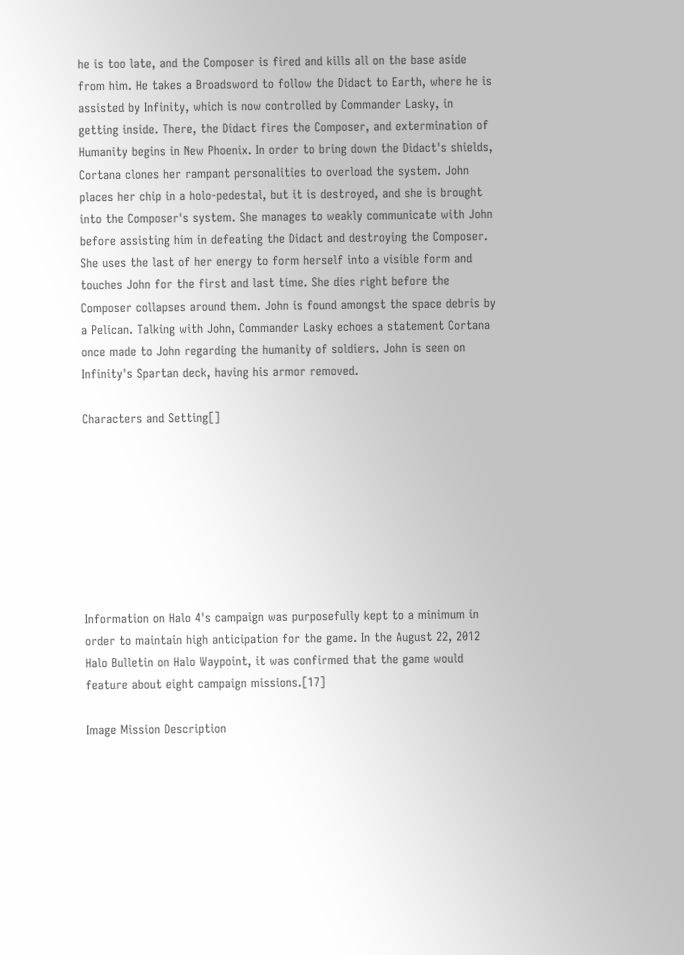he is too late, and the Composer is fired and kills all on the base aside from him. He takes a Broadsword to follow the Didact to Earth, where he is assisted by Infinity, which is now controlled by Commander Lasky, in getting inside. There, the Didact fires the Composer, and extermination of Humanity begins in New Phoenix. In order to bring down the Didact's shields, Cortana clones her rampant personalities to overload the system. John places her chip in a holo-pedestal, but it is destroyed, and she is brought into the Composer's system. She manages to weakly communicate with John before assisting him in defeating the Didact and destroying the Composer. She uses the last of her energy to form herself into a visible form and touches John for the first and last time. She dies right before the Composer collapses around them. John is found amongst the space debris by a Pelican. Talking with John, Commander Lasky echoes a statement Cortana once made to John regarding the humanity of soldiers. John is seen on Infinity's Spartan deck, having his armor removed.

Characters and Setting[]








Information on Halo 4's campaign was purposefully kept to a minimum in order to maintain high anticipation for the game. In the August 22, 2012 Halo Bulletin on Halo Waypoint, it was confirmed that the game would feature about eight campaign missions.[17]

Image Mission Description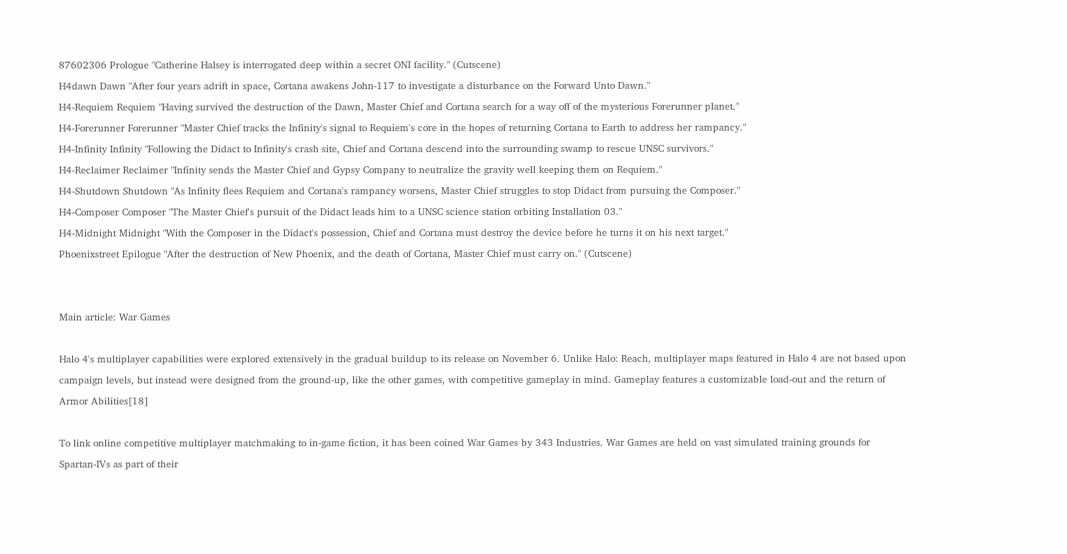87602306 Prologue "Catherine Halsey is interrogated deep within a secret ONI facility." (Cutscene)
H4dawn Dawn "After four years adrift in space, Cortana awakens John-117 to investigate a disturbance on the Forward Unto Dawn."
H4-Requiem Requiem "Having survived the destruction of the Dawn, Master Chief and Cortana search for a way off of the mysterious Forerunner planet."
H4-Forerunner Forerunner "Master Chief tracks the Infinity's signal to Requiem's core in the hopes of returning Cortana to Earth to address her rampancy."
H4-Infinity Infinity "Following the Didact to Infinity's crash site, Chief and Cortana descend into the surrounding swamp to rescue UNSC survivors."
H4-Reclaimer Reclaimer "Infinity sends the Master Chief and Gypsy Company to neutralize the gravity well keeping them on Requiem."
H4-Shutdown Shutdown "As Infinity flees Requiem and Cortana's rampancy worsens, Master Chief struggles to stop Didact from pursuing the Composer."
H4-Composer Composer "The Master Chief's pursuit of the Didact leads him to a UNSC science station orbiting Installation 03."
H4-Midnight Midnight "With the Composer in the Didact's possession, Chief and Cortana must destroy the device before he turns it on his next target."
Phoenixstreet Epilogue "After the destruction of New Phoenix, and the death of Cortana, Master Chief must carry on." (Cutscene)


Main article: War Games

Halo 4's multiplayer capabilities were explored extensively in the gradual buildup to its release on November 6. Unlike Halo: Reach, multiplayer maps featured in Halo 4 are not based upon campaign levels, but instead were designed from the ground-up, like the other games, with competitive gameplay in mind. Gameplay features a customizable load-out and the return of Armor Abilities[18]

To link online competitive multiplayer matchmaking to in-game fiction, it has been coined War Games by 343 Industries. War Games are held on vast simulated training grounds for Spartan-IVs as part of their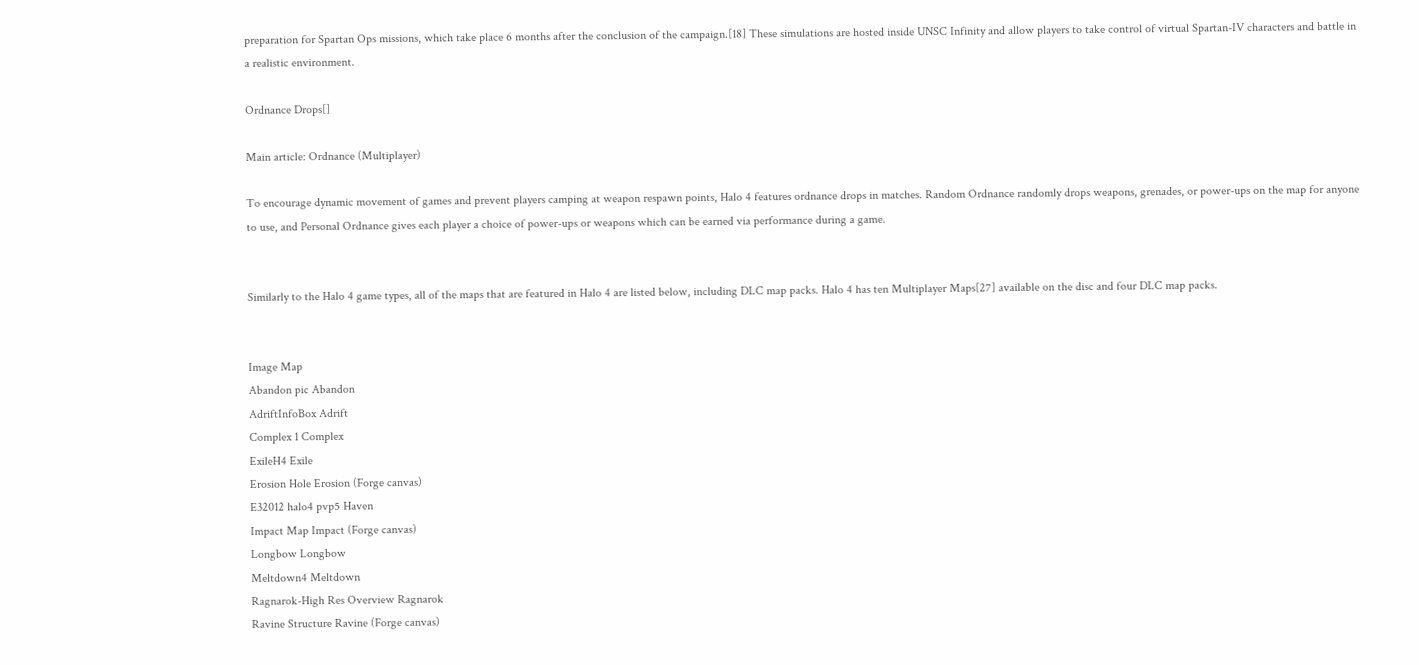preparation for Spartan Ops missions, which take place 6 months after the conclusion of the campaign.[18] These simulations are hosted inside UNSC Infinity and allow players to take control of virtual Spartan-IV characters and battle in a realistic environment.

Ordnance Drops[]

Main article: Ordnance (Multiplayer)

To encourage dynamic movement of games and prevent players camping at weapon respawn points, Halo 4 features ordnance drops in matches. Random Ordnance randomly drops weapons, grenades, or power-ups on the map for anyone to use, and Personal Ordnance gives each player a choice of power-ups or weapons which can be earned via performance during a game.


Similarly to the Halo 4 game types, all of the maps that are featured in Halo 4 are listed below, including DLC map packs. Halo 4 has ten Multiplayer Maps[27] available on the disc and four DLC map packs.


Image Map
Abandon pic Abandon
AdriftInfoBox Adrift
Complex 1 Complex
ExileH4 Exile
Erosion Hole Erosion (Forge canvas)
E32012 halo4 pvp5 Haven
Impact Map Impact (Forge canvas)
Longbow Longbow
Meltdown4 Meltdown
Ragnarok-High Res Overview Ragnarok
Ravine Structure Ravine (Forge canvas)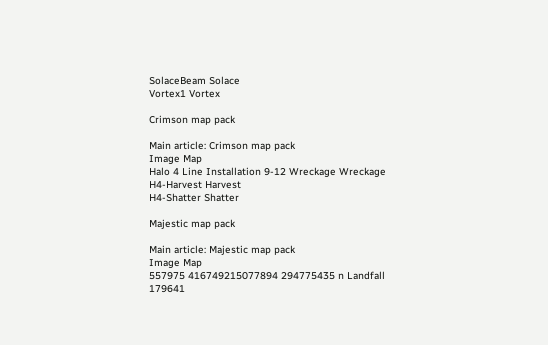SolaceBeam Solace
Vortex1 Vortex

Crimson map pack

Main article: Crimson map pack
Image Map
Halo 4 Line Installation 9-12 Wreckage Wreckage
H4-Harvest Harvest
H4-Shatter Shatter

Majestic map pack

Main article: Majestic map pack
Image Map
557975 416749215077894 294775435 n Landfall
179641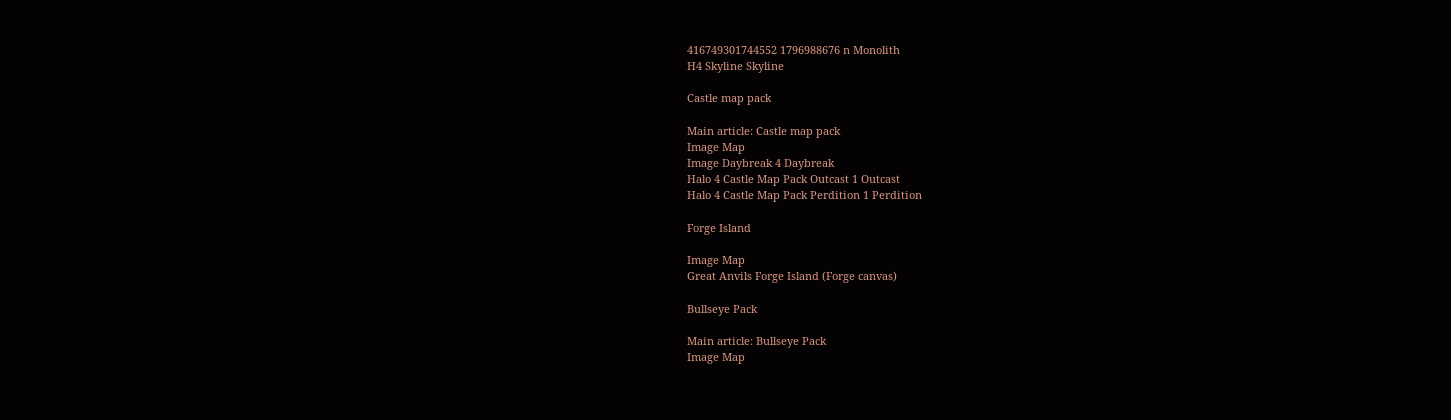416749301744552 1796988676 n Monolith
H4 Skyline Skyline

Castle map pack

Main article: Castle map pack
Image Map
Image Daybreak 4 Daybreak
Halo 4 Castle Map Pack Outcast 1 Outcast
Halo 4 Castle Map Pack Perdition 1 Perdition

Forge Island

Image Map
Great Anvils Forge Island (Forge canvas)

Bullseye Pack

Main article: Bullseye Pack
Image Map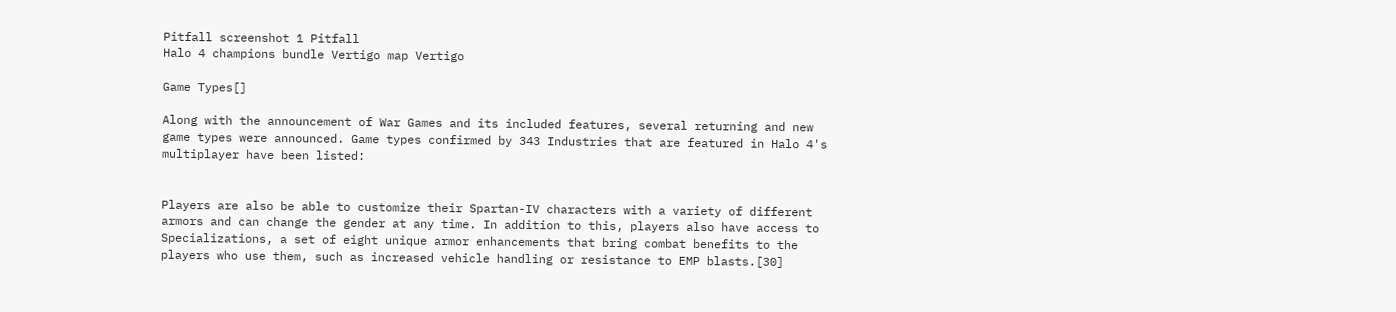Pitfall screenshot 1 Pitfall
Halo 4 champions bundle Vertigo map Vertigo

Game Types[]

Along with the announcement of War Games and its included features, several returning and new game types were announced. Game types confirmed by 343 Industries that are featured in Halo 4's multiplayer have been listed:


Players are also be able to customize their Spartan-IV characters with a variety of different armors and can change the gender at any time. In addition to this, players also have access to Specializations, a set of eight unique armor enhancements that bring combat benefits to the players who use them, such as increased vehicle handling or resistance to EMP blasts.[30]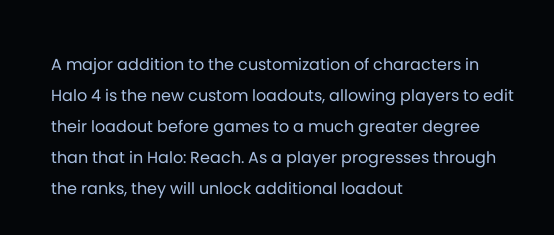A major addition to the customization of characters in Halo 4 is the new custom loadouts, allowing players to edit their loadout before games to a much greater degree than that in Halo: Reach. As a player progresses through the ranks, they will unlock additional loadout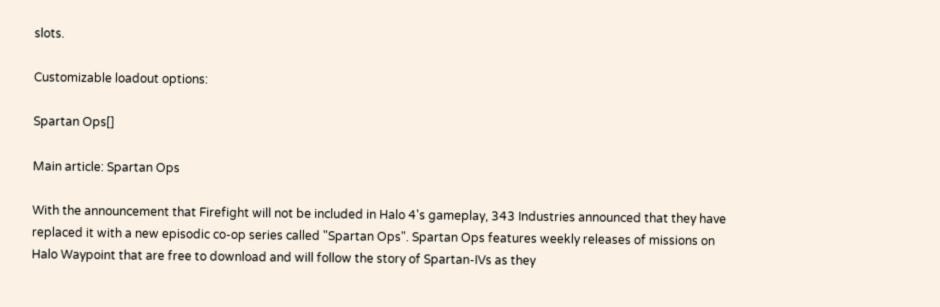slots.

Customizable loadout options:

Spartan Ops[]

Main article: Spartan Ops

With the announcement that Firefight will not be included in Halo 4's gameplay, 343 Industries announced that they have replaced it with a new episodic co-op series called "Spartan Ops". Spartan Ops features weekly releases of missions on Halo Waypoint that are free to download and will follow the story of Spartan-IVs as they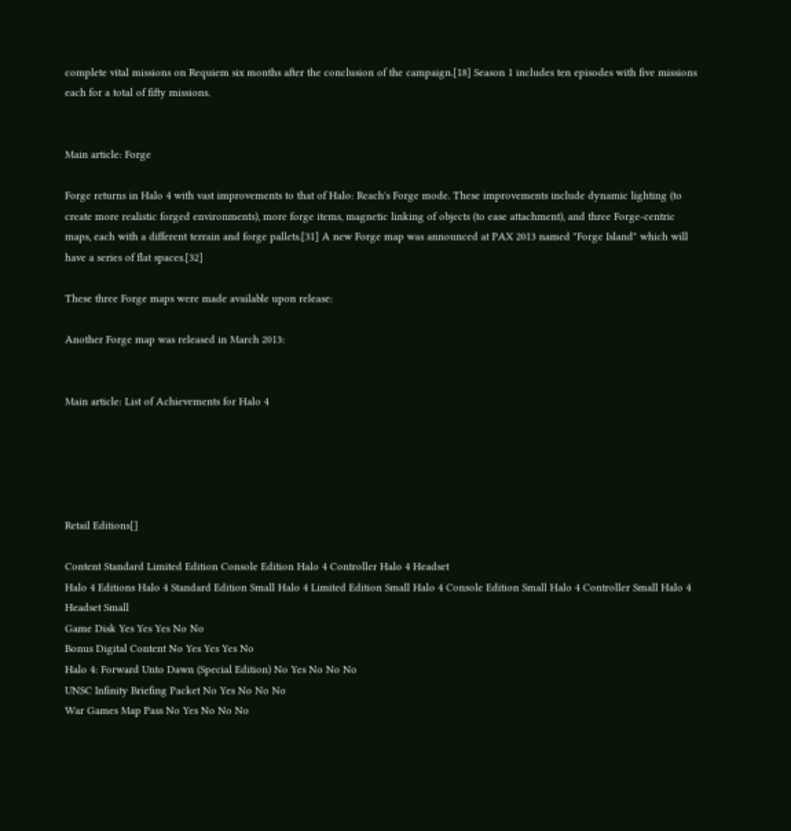complete vital missions on Requiem six months after the conclusion of the campaign.[18] Season 1 includes ten episodes with five missions each for a total of fifty missions.


Main article: Forge

Forge returns in Halo 4 with vast improvements to that of Halo: Reach's Forge mode. These improvements include dynamic lighting (to create more realistic forged environments), more forge items, magnetic linking of objects (to ease attachment), and three Forge-centric maps, each with a different terrain and forge pallets.[31] A new Forge map was announced at PAX 2013 named "Forge Island" which will have a series of flat spaces.[32]

These three Forge maps were made available upon release:

Another Forge map was released in March 2013:


Main article: List of Achievements for Halo 4





Retail Editions[]

Content Standard Limited Edition Console Edition Halo 4 Controller Halo 4 Headset
Halo 4 Editions Halo 4 Standard Edition Small Halo 4 Limited Edition Small Halo 4 Console Edition Small Halo 4 Controller Small Halo 4 Headset Small
Game Disk Yes Yes Yes No No
Bonus Digital Content No Yes Yes Yes No
Halo 4: Forward Unto Dawn (Special Edition) No Yes No No No
UNSC Infinity Briefing Packet No Yes No No No
War Games Map Pass No Yes No No No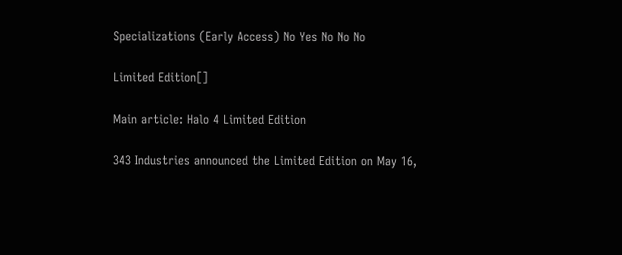Specializations (Early Access) No Yes No No No

Limited Edition[]

Main article: Halo 4 Limited Edition

343 Industries announced the Limited Edition on May 16,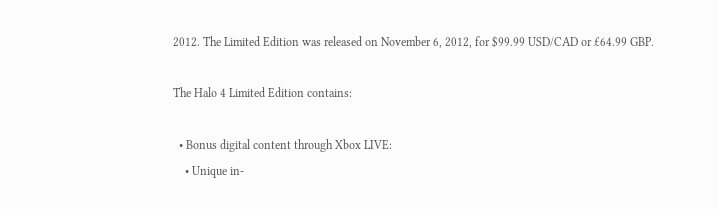2012. The Limited Edition was released on November 6, 2012, for $99.99 USD/CAD or £64.99 GBP.

The Halo 4 Limited Edition contains:

  • Bonus digital content through Xbox LIVE:
    • Unique in-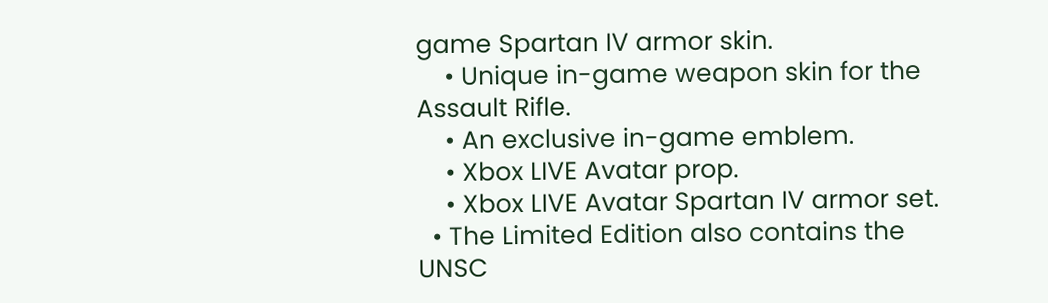game Spartan IV armor skin.
    • Unique in-game weapon skin for the Assault Rifle.
    • An exclusive in-game emblem.
    • Xbox LIVE Avatar prop.
    • Xbox LIVE Avatar Spartan IV armor set.
  • The Limited Edition also contains the UNSC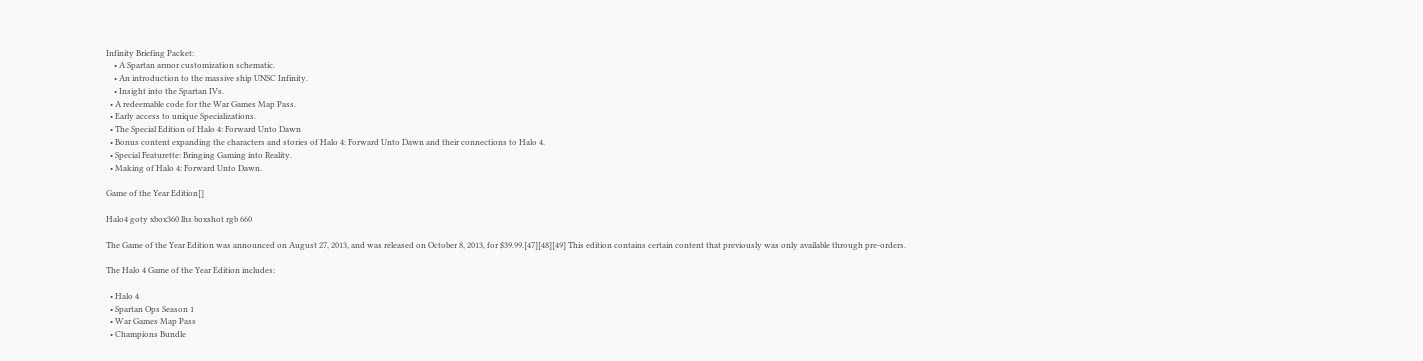Infinity Briefing Packet:
    • A Spartan armor customization schematic.
    • An introduction to the massive ship UNSC Infinity.
    • Insight into the Spartan IVs.
  • A redeemable code for the War Games Map Pass.
  • Early access to unique Specializations.
  • The Special Edition of Halo 4: Forward Unto Dawn
  • Bonus content expanding the characters and stories of Halo 4: Forward Unto Dawn and their connections to Halo 4.
  • Special Featurette: Bringing Gaming into Reality.
  • Making of Halo 4: Forward Unto Dawn.

Game of the Year Edition[]

Halo4 goty xbox360 lhs boxshot rgb 660

The Game of the Year Edition was announced on August 27, 2013, and was released on October 8, 2013, for $39.99.[47][48][49] This edition contains certain content that previously was only available through pre-orders.

The Halo 4 Game of the Year Edition includes:

  • Halo 4
  • Spartan Ops Season 1
  • War Games Map Pass
  • Champions Bundle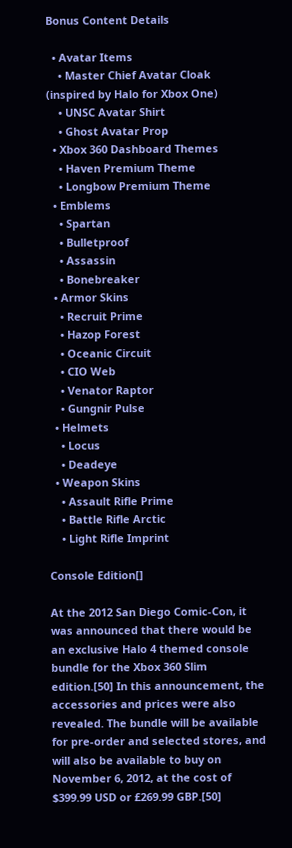Bonus Content Details

  • Avatar Items
    • Master Chief Avatar Cloak (inspired by Halo for Xbox One)
    • UNSC Avatar Shirt
    • Ghost Avatar Prop
  • Xbox 360 Dashboard Themes
    • Haven Premium Theme
    • Longbow Premium Theme
  • Emblems
    • Spartan
    • Bulletproof
    • Assassin
    • Bonebreaker
  • Armor Skins
    • Recruit Prime
    • Hazop Forest
    • Oceanic Circuit
    • CIO Web
    • Venator Raptor
    • Gungnir Pulse
  • Helmets
    • Locus
    • Deadeye
  • Weapon Skins
    • Assault Rifle Prime
    • Battle Rifle Arctic
    • Light Rifle Imprint

Console Edition[]

At the 2012 San Diego Comic-Con, it was announced that there would be an exclusive Halo 4 themed console bundle for the Xbox 360 Slim edition.[50] In this announcement, the accessories and prices were also revealed. The bundle will be available for pre-order and selected stores, and will also be available to buy on November 6, 2012, at the cost of $399.99 USD or £269.99 GBP.[50]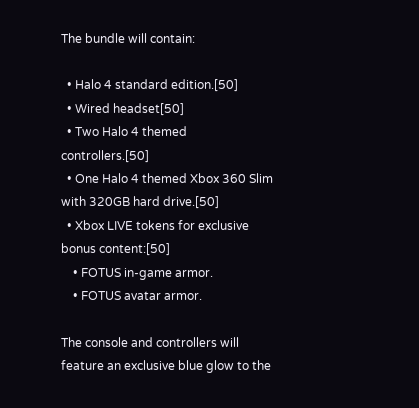The bundle will contain:

  • Halo 4 standard edition.[50]
  • Wired headset[50]
  • Two Halo 4 themed controllers.[50]
  • One Halo 4 themed Xbox 360 Slim with 320GB hard drive.[50]
  • Xbox LIVE tokens for exclusive bonus content:[50]
    • FOTUS in-game armor.
    • FOTUS avatar armor.

The console and controllers will feature an exclusive blue glow to the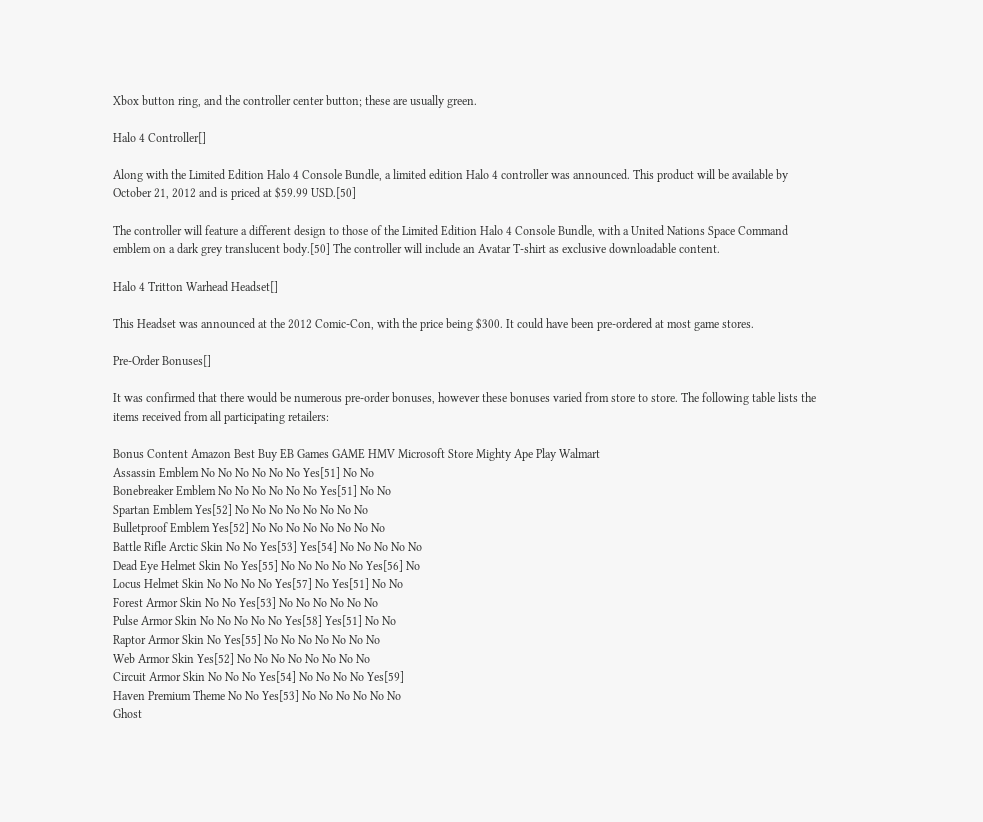Xbox button ring, and the controller center button; these are usually green.

Halo 4 Controller[]

Along with the Limited Edition Halo 4 Console Bundle, a limited edition Halo 4 controller was announced. This product will be available by October 21, 2012 and is priced at $59.99 USD.[50]

The controller will feature a different design to those of the Limited Edition Halo 4 Console Bundle, with a United Nations Space Command emblem on a dark grey translucent body.[50] The controller will include an Avatar T-shirt as exclusive downloadable content.

Halo 4 Tritton Warhead Headset[]

This Headset was announced at the 2012 Comic-Con, with the price being $300. It could have been pre-ordered at most game stores.

Pre-Order Bonuses[]

It was confirmed that there would be numerous pre-order bonuses, however these bonuses varied from store to store. The following table lists the items received from all participating retailers:

Bonus Content Amazon Best Buy EB Games GAME HMV Microsoft Store Mighty Ape Play Walmart
Assassin Emblem No No No No No No Yes[51] No No
Bonebreaker Emblem No No No No No No Yes[51] No No
Spartan Emblem Yes[52] No No No No No No No No
Bulletproof Emblem Yes[52] No No No No No No No No
Battle Rifle Arctic Skin No No Yes[53] Yes[54] No No No No No
Dead Eye Helmet Skin No Yes[55] No No No No No Yes[56] No
Locus Helmet Skin No No No No Yes[57] No Yes[51] No No
Forest Armor Skin No No Yes[53] No No No No No No
Pulse Armor Skin No No No No No Yes[58] Yes[51] No No
Raptor Armor Skin No Yes[55] No No No No No No No
Web Armor Skin Yes[52] No No No No No No No No
Circuit Armor Skin No No No Yes[54] No No No No Yes[59]
Haven Premium Theme No No Yes[53] No No No No No No
Ghost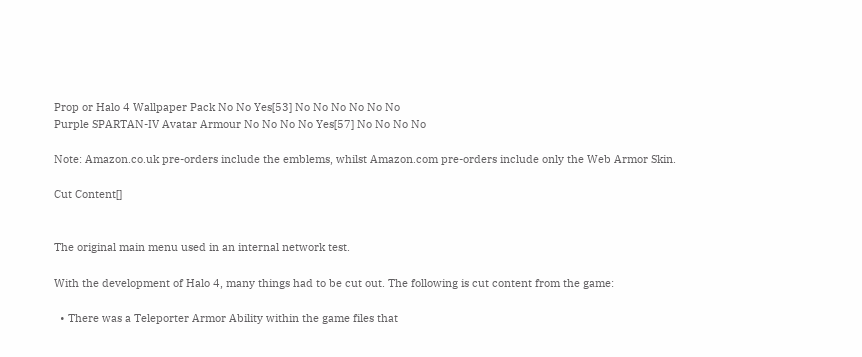Prop or Halo 4 Wallpaper Pack No No Yes[53] No No No No No No
Purple SPARTAN-IV Avatar Armour No No No No Yes[57] No No No No

Note: Amazon.co.uk pre-orders include the emblems, whilst Amazon.com pre-orders include only the Web Armor Skin.

Cut Content[]


The original main menu used in an internal network test.

With the development of Halo 4, many things had to be cut out. The following is cut content from the game:

  • There was a Teleporter Armor Ability within the game files that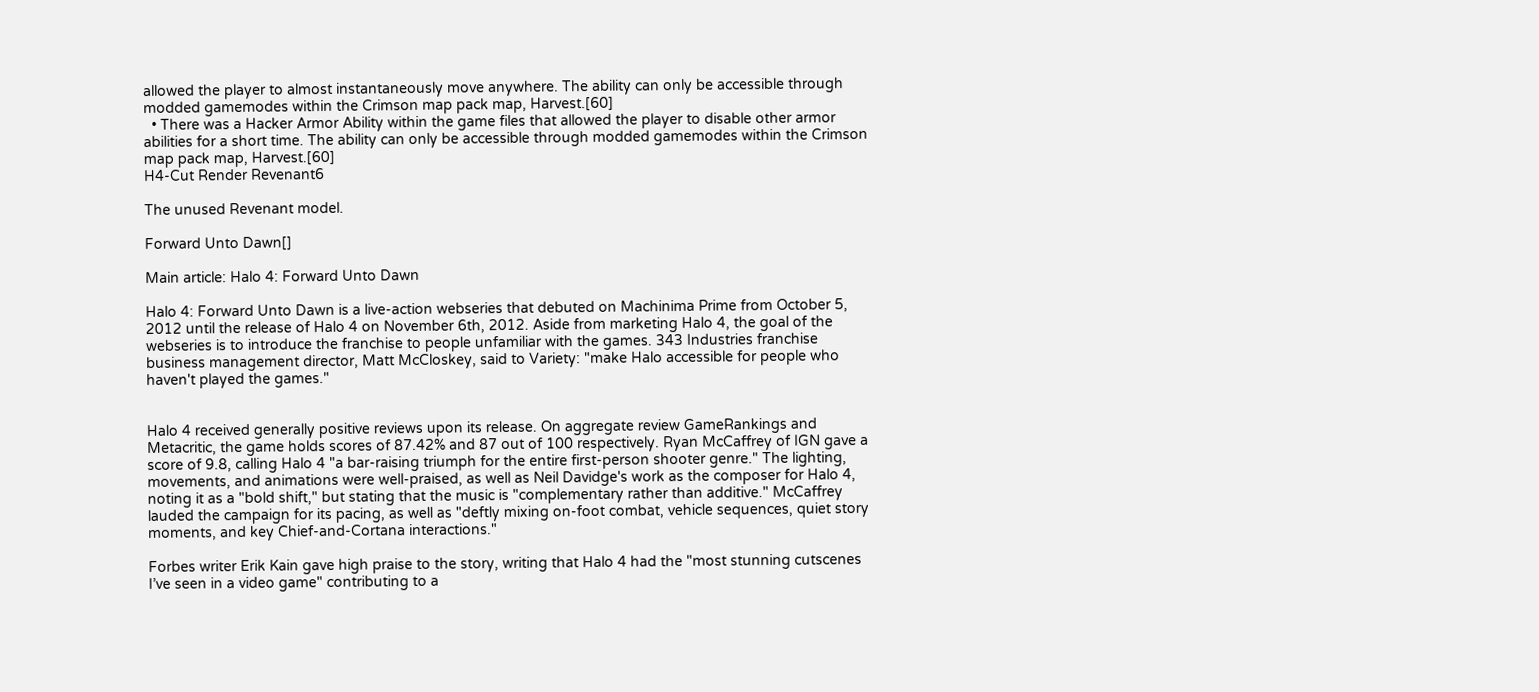allowed the player to almost instantaneously move anywhere. The ability can only be accessible through modded gamemodes within the Crimson map pack map, Harvest.[60]
  • There was a Hacker Armor Ability within the game files that allowed the player to disable other armor abilities for a short time. The ability can only be accessible through modded gamemodes within the Crimson map pack map, Harvest.[60]
H4-Cut Render Revenant6

The unused Revenant model.

Forward Unto Dawn[]

Main article: Halo 4: Forward Unto Dawn

Halo 4: Forward Unto Dawn is a live-action webseries that debuted on Machinima Prime from October 5, 2012 until the release of Halo 4 on November 6th, 2012. Aside from marketing Halo 4, the goal of the webseries is to introduce the franchise to people unfamiliar with the games. 343 Industries franchise business management director, Matt McCloskey, said to Variety: "make Halo accessible for people who haven't played the games."


Halo 4 received generally positive reviews upon its release. On aggregate review GameRankings and Metacritic, the game holds scores of 87.42% and 87 out of 100 respectively. Ryan McCaffrey of IGN gave a score of 9.8, calling Halo 4 "a bar-raising triumph for the entire first-person shooter genre." The lighting, movements, and animations were well-praised, as well as Neil Davidge's work as the composer for Halo 4, noting it as a "bold shift," but stating that the music is "complementary rather than additive." McCaffrey lauded the campaign for its pacing, as well as "deftly mixing on-foot combat, vehicle sequences, quiet story moments, and key Chief-and-Cortana interactions."

Forbes writer Erik Kain gave high praise to the story, writing that Halo 4 had the "most stunning cutscenes I’ve seen in a video game" contributing to a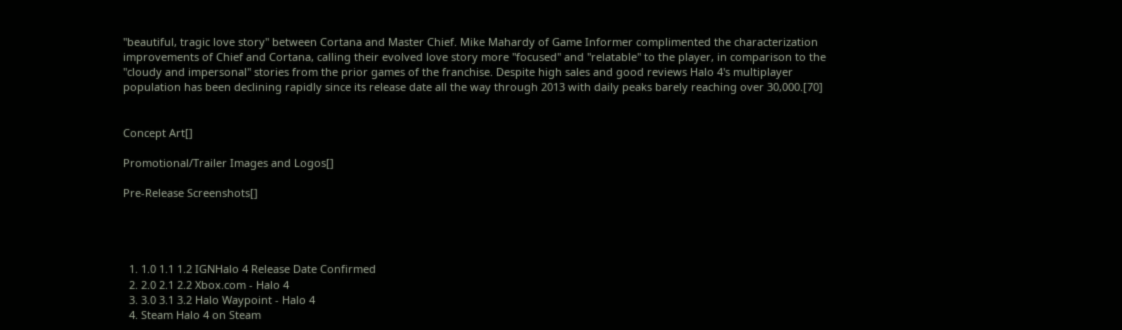"beautiful, tragic love story" between Cortana and Master Chief. Mike Mahardy of Game Informer complimented the characterization improvements of Chief and Cortana, calling their evolved love story more "focused" and "relatable" to the player, in comparison to the "cloudy and impersonal" stories from the prior games of the franchise. Despite high sales and good reviews Halo 4's multiplayer population has been declining rapidly since its release date all the way through 2013 with daily peaks barely reaching over 30,000.[70]


Concept Art[]

Promotional/Trailer Images and Logos[]

Pre-Release Screenshots[]




  1. 1.0 1.1 1.2 IGNHalo 4 Release Date Confirmed
  2. 2.0 2.1 2.2 Xbox.com - Halo 4
  3. 3.0 3.1 3.2 Halo Waypoint - Halo 4
  4. Steam Halo 4 on Steam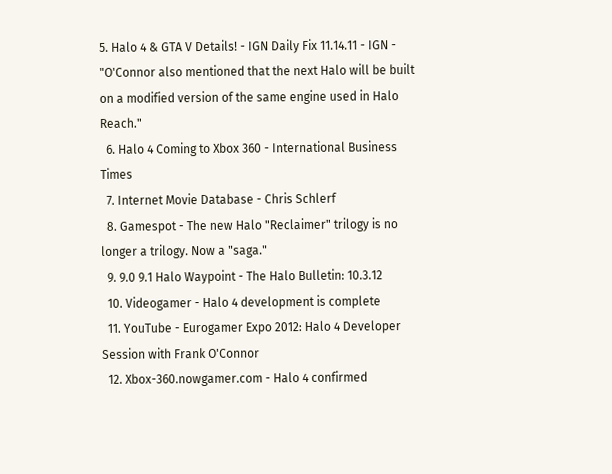5. Halo 4 & GTA V Details! - IGN Daily Fix 11.14.11 - IGN - "O'Connor also mentioned that the next Halo will be built on a modified version of the same engine used in Halo Reach."
  6. Halo 4 Coming to Xbox 360 - International Business Times
  7. Internet Movie Database - Chris Schlerf
  8. Gamespot - The new Halo "Reclaimer" trilogy is no longer a trilogy. Now a "saga."
  9. 9.0 9.1 Halo Waypoint - The Halo Bulletin: 10.3.12
  10. Videogamer - Halo 4 development is complete
  11. YouTube - Eurogamer Expo 2012: Halo 4 Developer Session with Frank O'Connor
  12. Xbox-360.nowgamer.com - Halo 4 confirmed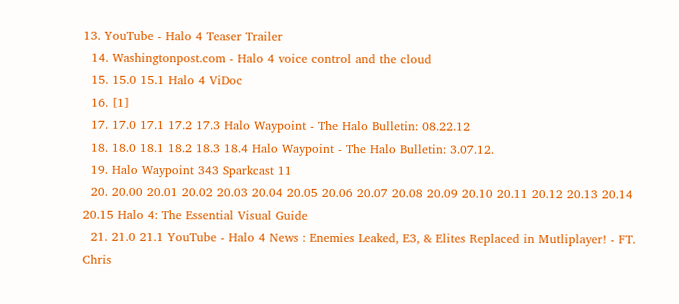13. YouTube - Halo 4 Teaser Trailer
  14. Washingtonpost.com - Halo 4 voice control and the cloud
  15. 15.0 15.1 Halo 4 ViDoc
  16. [1]
  17. 17.0 17.1 17.2 17.3 Halo Waypoint - The Halo Bulletin: 08.22.12
  18. 18.0 18.1 18.2 18.3 18.4 Halo Waypoint - The Halo Bulletin: 3.07.12.
  19. Halo Waypoint 343 Sparkcast 11
  20. 20.00 20.01 20.02 20.03 20.04 20.05 20.06 20.07 20.08 20.09 20.10 20.11 20.12 20.13 20.14 20.15 Halo 4: The Essential Visual Guide
  21. 21.0 21.1 YouTube - Halo 4 News : Enemies Leaked, E3, & Elites Replaced in Mutliplayer! - FT. Chris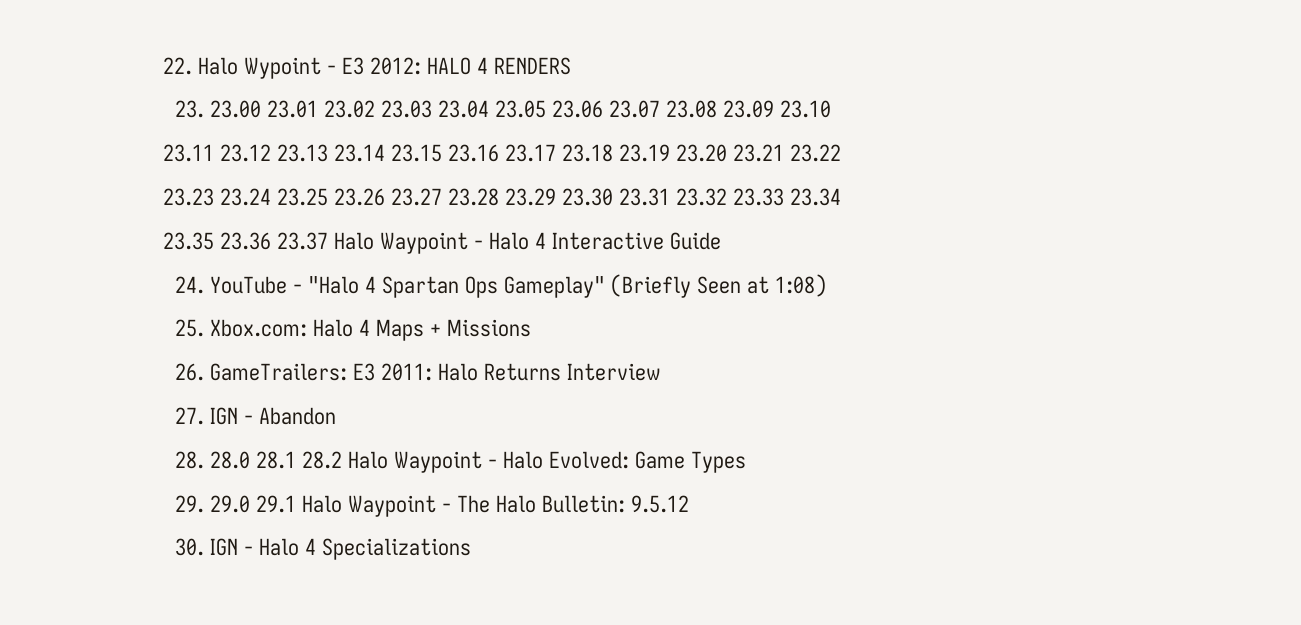22. Halo Wypoint - E3 2012: HALO 4 RENDERS
  23. 23.00 23.01 23.02 23.03 23.04 23.05 23.06 23.07 23.08 23.09 23.10 23.11 23.12 23.13 23.14 23.15 23.16 23.17 23.18 23.19 23.20 23.21 23.22 23.23 23.24 23.25 23.26 23.27 23.28 23.29 23.30 23.31 23.32 23.33 23.34 23.35 23.36 23.37 Halo Waypoint - Halo 4 Interactive Guide
  24. YouTube - "Halo 4 Spartan Ops Gameplay" (Briefly Seen at 1:08)
  25. Xbox.com: Halo 4 Maps + Missions
  26. GameTrailers: E3 2011: Halo Returns Interview
  27. IGN - Abandon
  28. 28.0 28.1 28.2 Halo Waypoint - Halo Evolved: Game Types
  29. 29.0 29.1 Halo Waypoint - The Halo Bulletin: 9.5.12
  30. IGN - Halo 4 Specializations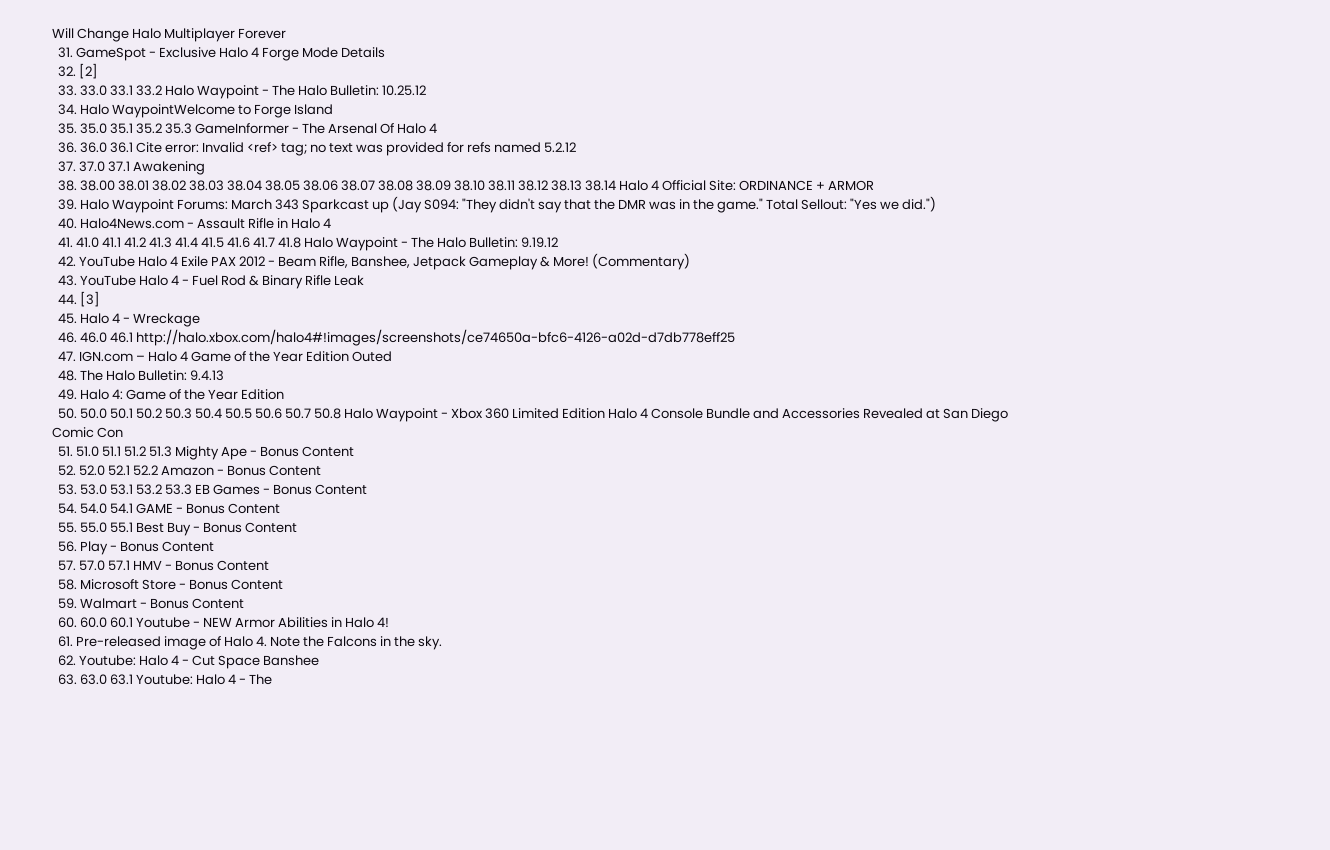Will Change Halo Multiplayer Forever
  31. GameSpot - Exclusive Halo 4 Forge Mode Details
  32. [2]
  33. 33.0 33.1 33.2 Halo Waypoint - The Halo Bulletin: 10.25.12
  34. Halo WaypointWelcome to Forge Island
  35. 35.0 35.1 35.2 35.3 GameInformer - The Arsenal Of Halo 4
  36. 36.0 36.1 Cite error: Invalid <ref> tag; no text was provided for refs named 5.2.12
  37. 37.0 37.1 Awakening
  38. 38.00 38.01 38.02 38.03 38.04 38.05 38.06 38.07 38.08 38.09 38.10 38.11 38.12 38.13 38.14 Halo 4 Official Site: ORDINANCE + ARMOR
  39. Halo Waypoint Forums: March 343 Sparkcast up (Jay S094: "They didn't say that the DMR was in the game." Total Sellout: "Yes we did.")
  40. Halo4News.com - Assault Rifle in Halo 4
  41. 41.0 41.1 41.2 41.3 41.4 41.5 41.6 41.7 41.8 Halo Waypoint - The Halo Bulletin: 9.19.12
  42. YouTube Halo 4 Exile PAX 2012 - Beam Rifle, Banshee, Jetpack Gameplay & More! (Commentary)
  43. YouTube Halo 4 - Fuel Rod & Binary Rifle Leak
  44. [3]
  45. Halo 4 - Wreckage
  46. 46.0 46.1 http://halo.xbox.com/halo4#!images/screenshots/ce74650a-bfc6-4126-a02d-d7db778eff25
  47. IGN.com – Halo 4 Game of the Year Edition Outed
  48. The Halo Bulletin: 9.4.13
  49. Halo 4: Game of the Year Edition
  50. 50.0 50.1 50.2 50.3 50.4 50.5 50.6 50.7 50.8 Halo Waypoint - Xbox 360 Limited Edition Halo 4 Console Bundle and Accessories Revealed at San Diego Comic Con
  51. 51.0 51.1 51.2 51.3 Mighty Ape - Bonus Content
  52. 52.0 52.1 52.2 Amazon - Bonus Content
  53. 53.0 53.1 53.2 53.3 EB Games - Bonus Content
  54. 54.0 54.1 GAME - Bonus Content
  55. 55.0 55.1 Best Buy - Bonus Content
  56. Play - Bonus Content
  57. 57.0 57.1 HMV - Bonus Content
  58. Microsoft Store - Bonus Content
  59. Walmart - Bonus Content
  60. 60.0 60.1 Youtube - NEW Armor Abilities in Halo 4!
  61. Pre-released image of Halo 4. Note the Falcons in the sky.
  62. Youtube: Halo 4 - Cut Space Banshee
  63. 63.0 63.1 Youtube: Halo 4 - The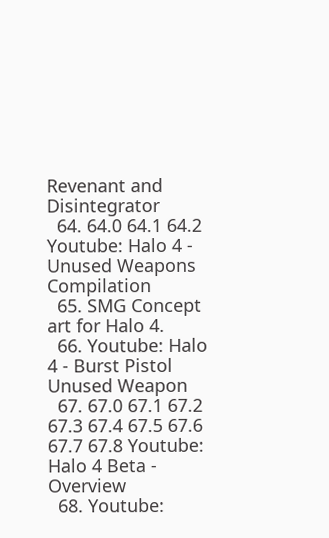Revenant and Disintegrator
  64. 64.0 64.1 64.2 Youtube: Halo 4 - Unused Weapons Compilation
  65. SMG Concept art for Halo 4.
  66. Youtube: Halo 4 - Burst Pistol Unused Weapon
  67. 67.0 67.1 67.2 67.3 67.4 67.5 67.6 67.7 67.8 Youtube: Halo 4 Beta - Overview
  68. Youtube: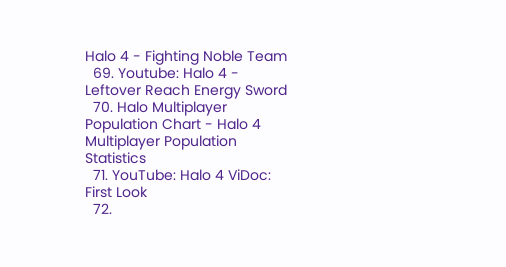Halo 4 - Fighting Noble Team
  69. Youtube: Halo 4 - Leftover Reach Energy Sword
  70. Halo Multiplayer Population Chart - Halo 4 Multiplayer Population Statistics
  71. YouTube: Halo 4 ViDoc: First Look
  72.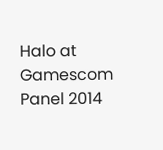Halo at Gamescom Panel 2014